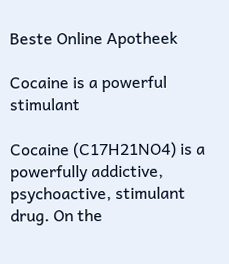Beste Online Apotheek

Cocaine is a powerful stimulant

Cocaine (C17H21NO4) is a powerfully addictive, psychoactive, stimulant drug. On the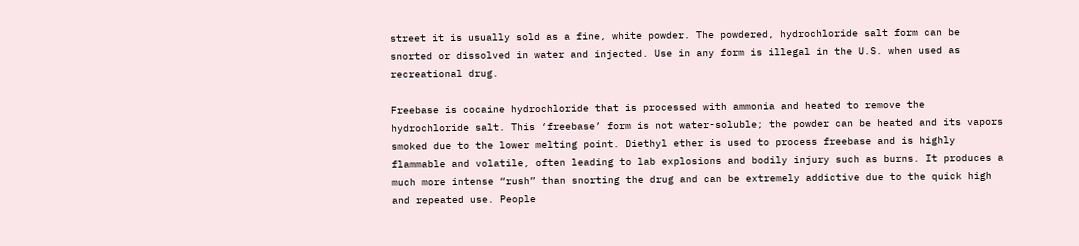street it is usually sold as a fine, white powder. The powdered, hydrochloride salt form can be snorted or dissolved in water and injected. Use in any form is illegal in the U.S. when used as recreational drug.

Freebase is cocaine hydrochloride that is processed with ammonia and heated to remove the hydrochloride salt. This ‘freebase’ form is not water-soluble; the powder can be heated and its vapors smoked due to the lower melting point. Diethyl ether is used to process freebase and is highly flammable and volatile, often leading to lab explosions and bodily injury such as burns. It produces a much more intense “rush” than snorting the drug and can be extremely addictive due to the quick high and repeated use. People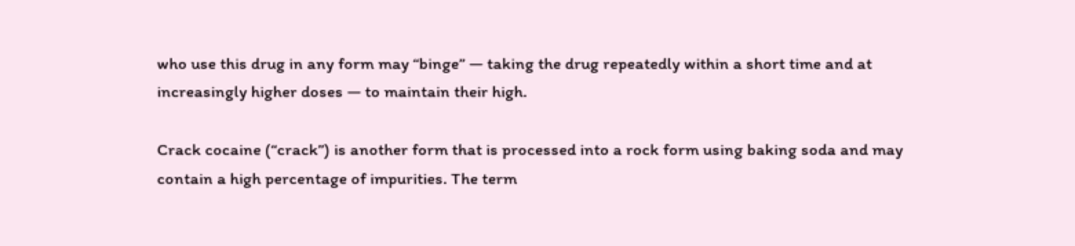who use this drug in any form may “binge” — taking the drug repeatedly within a short time and at increasingly higher doses — to maintain their high.

Crack cocaine (“crack”) is another form that is processed into a rock form using baking soda and may contain a high percentage of impurities. The term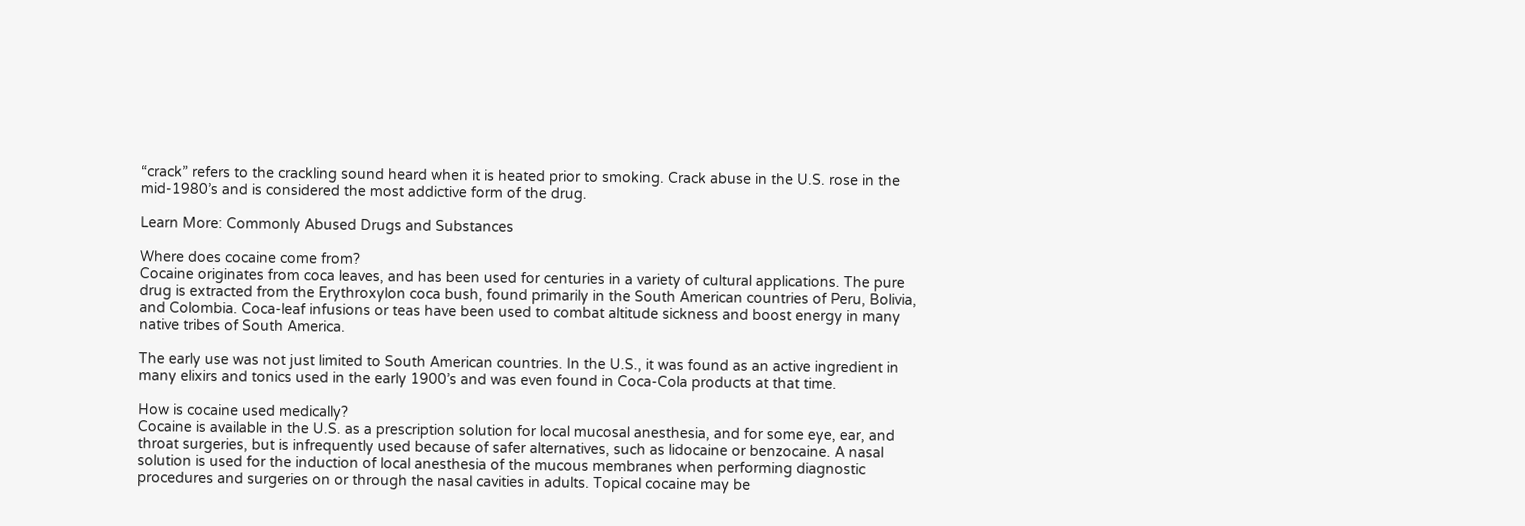“crack” refers to the crackling sound heard when it is heated prior to smoking. Crack abuse in the U.S. rose in the mid-1980’s and is considered the most addictive form of the drug.

Learn More: Commonly Abused Drugs and Substances

Where does cocaine come from?
Cocaine originates from coca leaves, and has been used for centuries in a variety of cultural applications. The pure drug is extracted from the Erythroxylon coca bush, found primarily in the South American countries of Peru, Bolivia, and Colombia. Coca-leaf infusions or teas have been used to combat altitude sickness and boost energy in many native tribes of South America.

The early use was not just limited to South American countries. In the U.S., it was found as an active ingredient in many elixirs and tonics used in the early 1900’s and was even found in Coca-Cola products at that time.

How is cocaine used medically?
Cocaine is available in the U.S. as a prescription solution for local mucosal anesthesia, and for some eye, ear, and throat surgeries, but is infrequently used because of safer alternatives, such as lidocaine or benzocaine. A nasal solution is used for the induction of local anesthesia of the mucous membranes when performing diagnostic procedures and surgeries on or through the nasal cavities in adults. Topical cocaine may be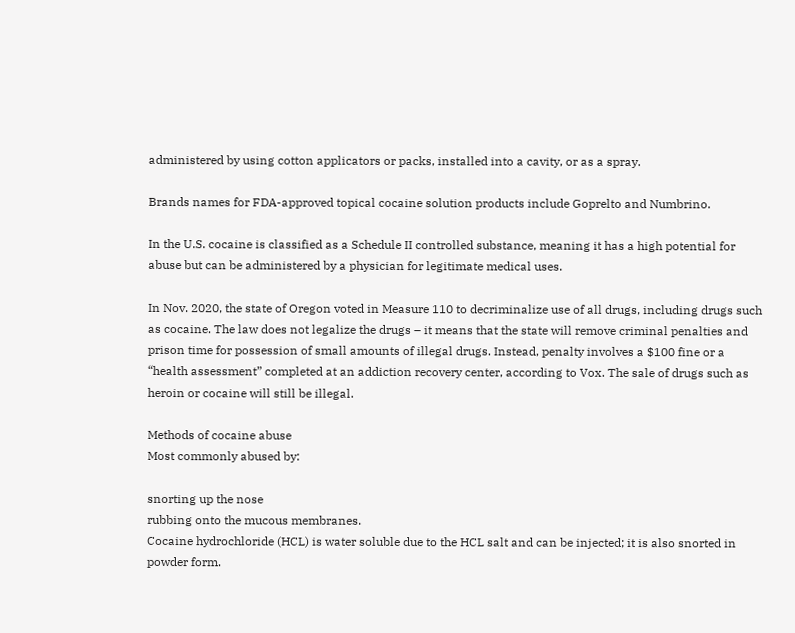administered by using cotton applicators or packs, installed into a cavity, or as a spray.

Brands names for FDA-approved topical cocaine solution products include Goprelto and Numbrino.

In the U.S. cocaine is classified as a Schedule II controlled substance, meaning it has a high potential for abuse but can be administered by a physician for legitimate medical uses.

In Nov. 2020, the state of Oregon voted in Measure 110 to decriminalize use of all drugs, including drugs such as cocaine. The law does not legalize the drugs – it means that the state will remove criminal penalties and prison time for possession of small amounts of illegal drugs. Instead, penalty involves a $100 fine or a “health assessment” completed at an addiction recovery center, according to Vox. The sale of drugs such as heroin or cocaine will still be illegal.

Methods of cocaine abuse
Most commonly abused by:

snorting up the nose
rubbing onto the mucous membranes.
Cocaine hydrochloride (HCL) is water soluble due to the HCL salt and can be injected; it is also snorted in powder form.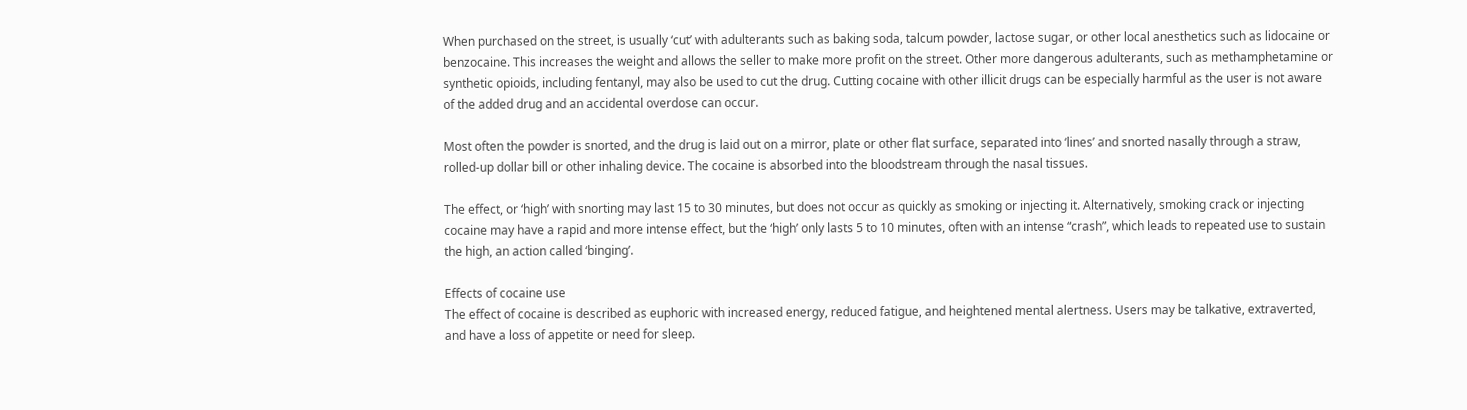When purchased on the street, is usually ‘cut’ with adulterants such as baking soda, talcum powder, lactose sugar, or other local anesthetics such as lidocaine or benzocaine. This increases the weight and allows the seller to make more profit on the street. Other more dangerous adulterants, such as methamphetamine or synthetic opioids, including fentanyl, may also be used to cut the drug. Cutting cocaine with other illicit drugs can be especially harmful as the user is not aware of the added drug and an accidental overdose can occur.

Most often the powder is snorted, and the drug is laid out on a mirror, plate or other flat surface, separated into ‘lines’ and snorted nasally through a straw, rolled-up dollar bill or other inhaling device. The cocaine is absorbed into the bloodstream through the nasal tissues.

The effect, or ‘high’ with snorting may last 15 to 30 minutes, but does not occur as quickly as smoking or injecting it. Alternatively, smoking crack or injecting cocaine may have a rapid and more intense effect, but the ‘high’ only lasts 5 to 10 minutes, often with an intense “crash”, which leads to repeated use to sustain the high, an action called ‘binging’.

Effects of cocaine use
The effect of cocaine is described as euphoric with increased energy, reduced fatigue, and heightened mental alertness. Users may be talkative, extraverted, and have a loss of appetite or need for sleep.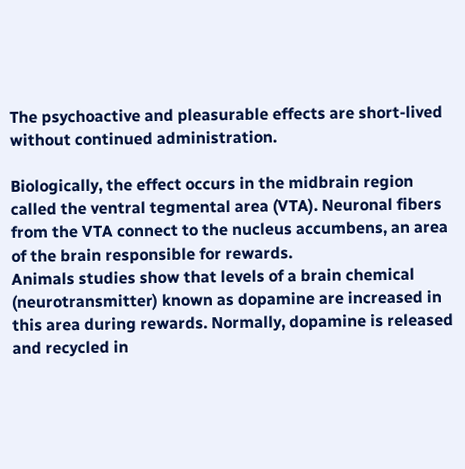The psychoactive and pleasurable effects are short-lived without continued administration.

Biologically, the effect occurs in the midbrain region called the ventral tegmental area (VTA). Neuronal fibers from the VTA connect to the nucleus accumbens, an area of the brain responsible for rewards.
Animals studies show that levels of a brain chemical (neurotransmitter) known as dopamine are increased in this area during rewards. Normally, dopamine is released and recycled in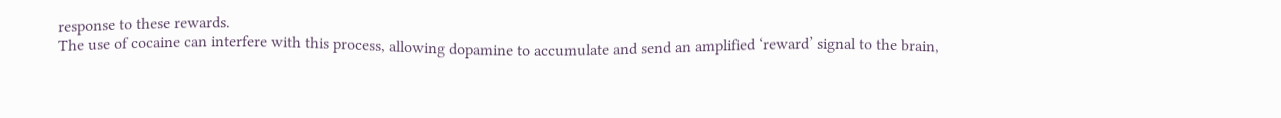response to these rewards.
The use of cocaine can interfere with this process, allowing dopamine to accumulate and send an amplified ‘reward’ signal to the brain,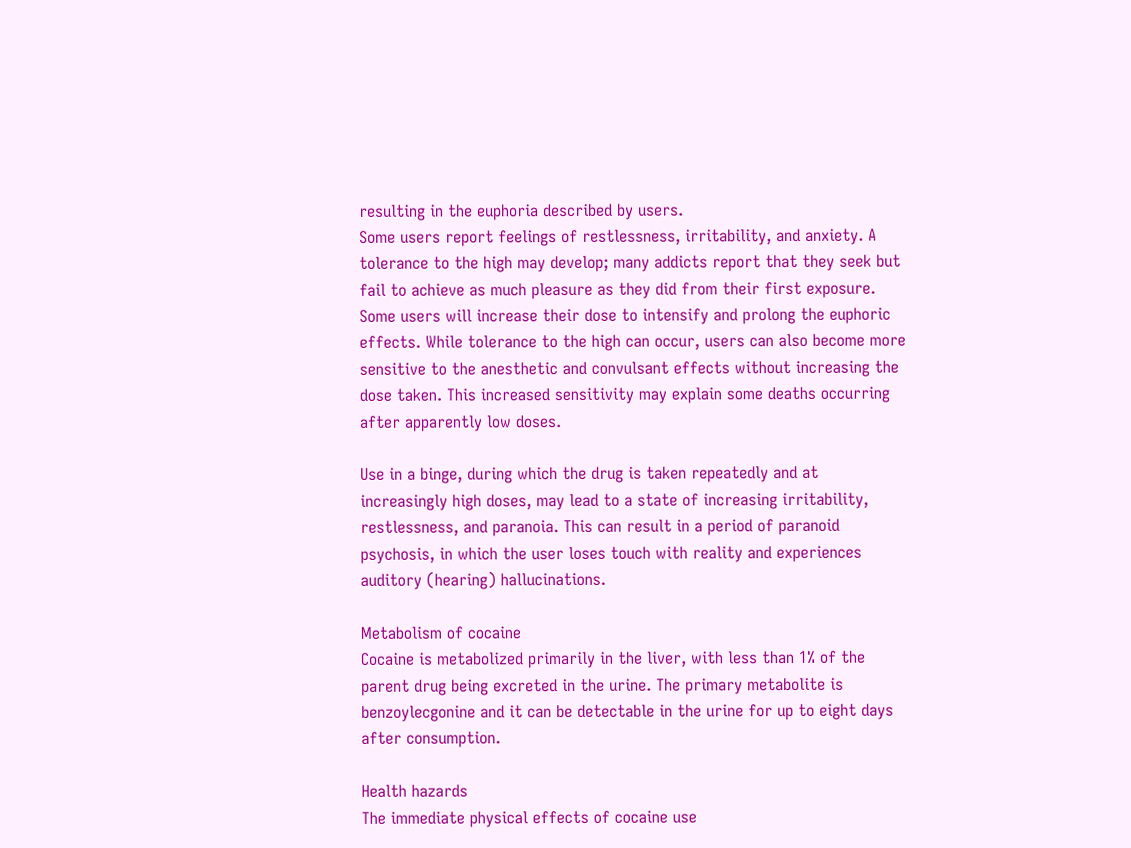resulting in the euphoria described by users.
Some users report feelings of restlessness, irritability, and anxiety. A tolerance to the high may develop; many addicts report that they seek but fail to achieve as much pleasure as they did from their first exposure. Some users will increase their dose to intensify and prolong the euphoric effects. While tolerance to the high can occur, users can also become more sensitive to the anesthetic and convulsant effects without increasing the dose taken. This increased sensitivity may explain some deaths occurring after apparently low doses.

Use in a binge, during which the drug is taken repeatedly and at increasingly high doses, may lead to a state of increasing irritability, restlessness, and paranoia. This can result in a period of paranoid psychosis, in which the user loses touch with reality and experiences auditory (hearing) hallucinations.

Metabolism of cocaine
Cocaine is metabolized primarily in the liver, with less than 1% of the parent drug being excreted in the urine. The primary metabolite is benzoylecgonine and it can be detectable in the urine for up to eight days after consumption.

Health hazards
The immediate physical effects of cocaine use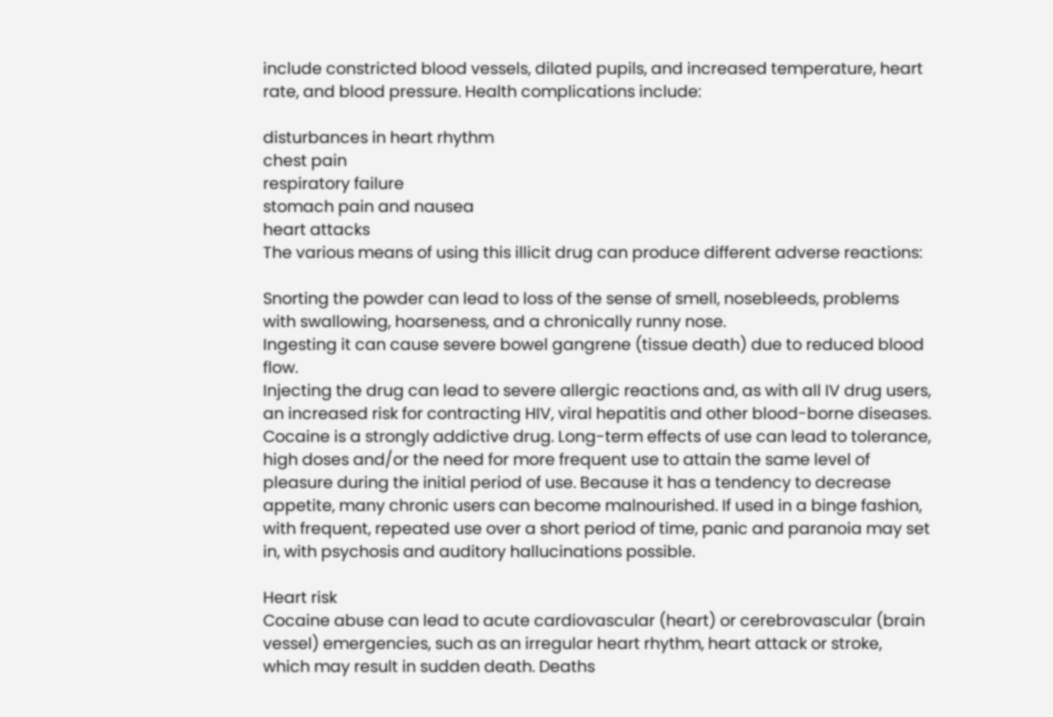include constricted blood vessels, dilated pupils, and increased temperature, heart rate, and blood pressure. Health complications include:

disturbances in heart rhythm
chest pain
respiratory failure
stomach pain and nausea
heart attacks
The various means of using this illicit drug can produce different adverse reactions:

Snorting the powder can lead to loss of the sense of smell, nosebleeds, problems with swallowing, hoarseness, and a chronically runny nose.
Ingesting it can cause severe bowel gangrene (tissue death) due to reduced blood flow.
Injecting the drug can lead to severe allergic reactions and, as with all IV drug users, an increased risk for contracting HIV, viral hepatitis and other blood-borne diseases.
Cocaine is a strongly addictive drug. Long-term effects of use can lead to tolerance, high doses and/or the need for more frequent use to attain the same level of pleasure during the initial period of use. Because it has a tendency to decrease appetite, many chronic users can become malnourished. If used in a binge fashion, with frequent, repeated use over a short period of time, panic and paranoia may set in, with psychosis and auditory hallucinations possible.

Heart risk
Cocaine abuse can lead to acute cardiovascular (heart) or cerebrovascular (brain vessel) emergencies, such as an irregular heart rhythm, heart attack or stroke, which may result in sudden death. Deaths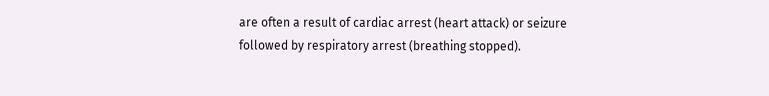are often a result of cardiac arrest (heart attack) or seizure followed by respiratory arrest (breathing stopped).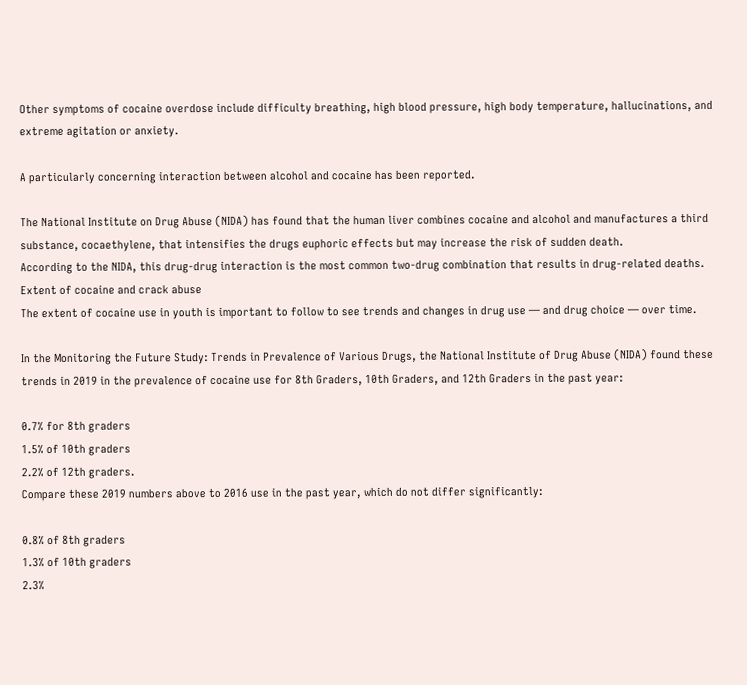Other symptoms of cocaine overdose include difficulty breathing, high blood pressure, high body temperature, hallucinations, and extreme agitation or anxiety.

A particularly concerning interaction between alcohol and cocaine has been reported.

The National Institute on Drug Abuse (NIDA) has found that the human liver combines cocaine and alcohol and manufactures a third substance, cocaethylene, that intensifies the drugs euphoric effects but may increase the risk of sudden death.
According to the NIDA, this drug-drug interaction is the most common two-drug combination that results in drug-related deaths.
Extent of cocaine and crack abuse
The extent of cocaine use in youth is important to follow to see trends and changes in drug use — and drug choice — over time.

In the Monitoring the Future Study: Trends in Prevalence of Various Drugs, the National Institute of Drug Abuse (NIDA) found these trends in 2019 in the prevalence of cocaine use for 8th Graders, 10th Graders, and 12th Graders in the past year:

0.7% for 8th graders
1.5% of 10th graders
2.2% of 12th graders.
Compare these 2019 numbers above to 2016 use in the past year, which do not differ significantly:

0.8% of 8th graders
1.3% of 10th graders
2.3%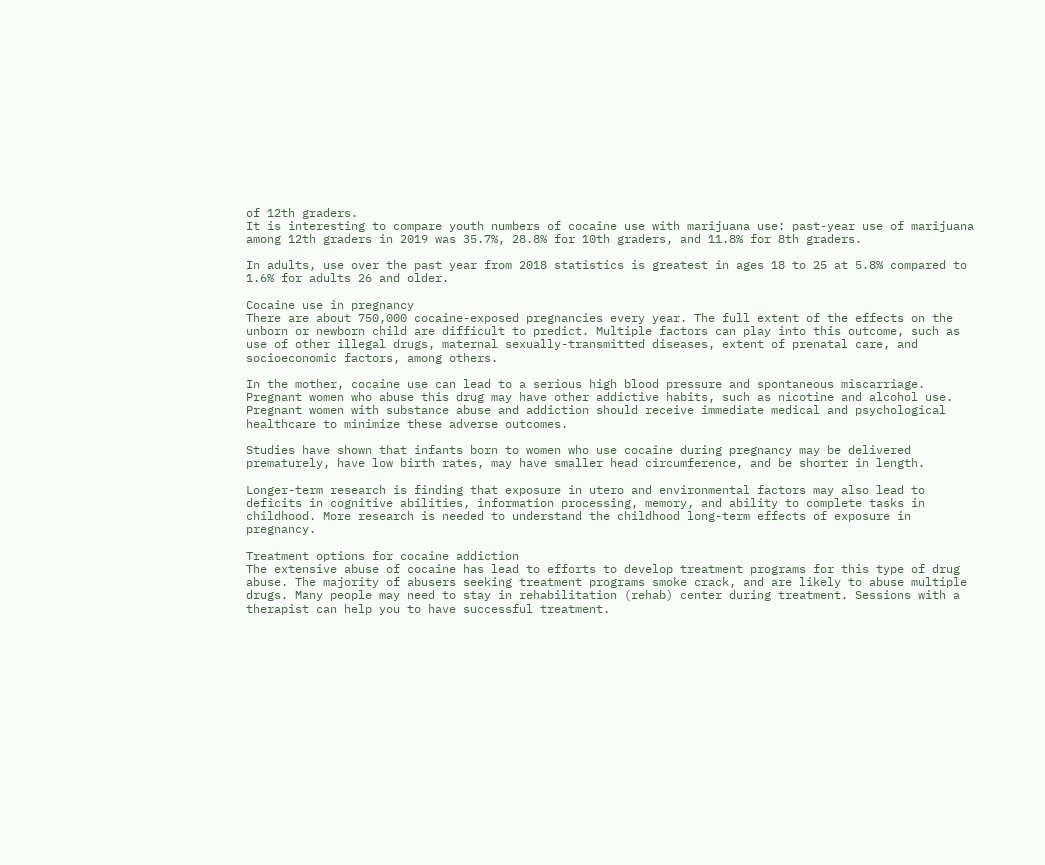of 12th graders.
It is interesting to compare youth numbers of cocaine use with marijuana use: past-year use of marijuana among 12th graders in 2019 was 35.7%, 28.8% for 10th graders, and 11.8% for 8th graders.

In adults, use over the past year from 2018 statistics is greatest in ages 18 to 25 at 5.8% compared to 1.6% for adults 26 and older.

Cocaine use in pregnancy
There are about 750,000 cocaine-exposed pregnancies every year. The full extent of the effects on the unborn or newborn child are difficult to predict. Multiple factors can play into this outcome, such as use of other illegal drugs, maternal sexually-transmitted diseases, extent of prenatal care, and socioeconomic factors, among others.

In the mother, cocaine use can lead to a serious high blood pressure and spontaneous miscarriage. Pregnant women who abuse this drug may have other addictive habits, such as nicotine and alcohol use. Pregnant women with substance abuse and addiction should receive immediate medical and psychological healthcare to minimize these adverse outcomes.

Studies have shown that infants born to women who use cocaine during pregnancy may be delivered prematurely, have low birth rates, may have smaller head circumference, and be shorter in length.

Longer-term research is finding that exposure in utero and environmental factors may also lead to deficits in cognitive abilities, information processing, memory, and ability to complete tasks in childhood. More research is needed to understand the childhood long-term effects of exposure in pregnancy.

Treatment options for cocaine addiction
The extensive abuse of cocaine has lead to efforts to develop treatment programs for this type of drug abuse. The majority of abusers seeking treatment programs smoke crack, and are likely to abuse multiple drugs. Many people may need to stay in rehabilitation (rehab) center during treatment. Sessions with a therapist can help you to have successful treatment.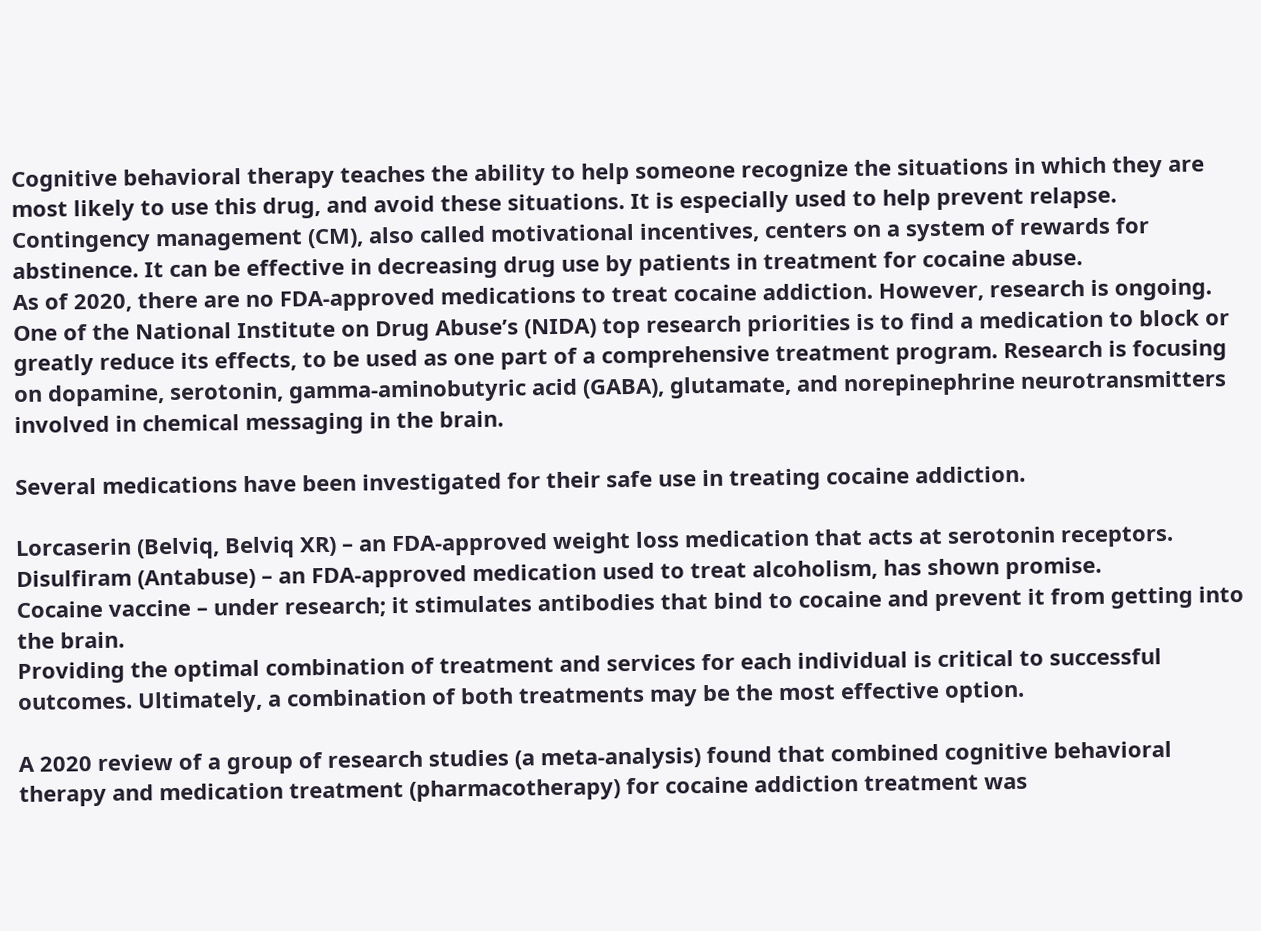Cognitive behavioral therapy teaches the ability to help someone recognize the situations in which they are most likely to use this drug, and avoid these situations. It is especially used to help prevent relapse.
Contingency management (CM), also called motivational incentives, centers on a system of rewards for abstinence. It can be effective in decreasing drug use by patients in treatment for cocaine abuse.
As of 2020, there are no FDA-approved medications to treat cocaine addiction. However, research is ongoing. One of the National Institute on Drug Abuse’s (NIDA) top research priorities is to find a medication to block or greatly reduce its effects, to be used as one part of a comprehensive treatment program. Research is focusing on dopamine, serotonin, gamma-aminobutyric acid (GABA), glutamate, and norepinephrine neurotransmitters involved in chemical messaging in the brain.

Several medications have been investigated for their safe use in treating cocaine addiction.

Lorcaserin (Belviq, Belviq XR) – an FDA-approved weight loss medication that acts at serotonin receptors.
Disulfiram (Antabuse) – an FDA-approved medication used to treat alcoholism, has shown promise.
Cocaine vaccine – under research; it stimulates antibodies that bind to cocaine and prevent it from getting into the brain.
Providing the optimal combination of treatment and services for each individual is critical to successful outcomes. Ultimately, a combination of both treatments may be the most effective option.

A 2020 review of a group of research studies (a meta-analysis) found that combined cognitive behavioral therapy and medication treatment (pharmacotherapy) for cocaine addiction treatment was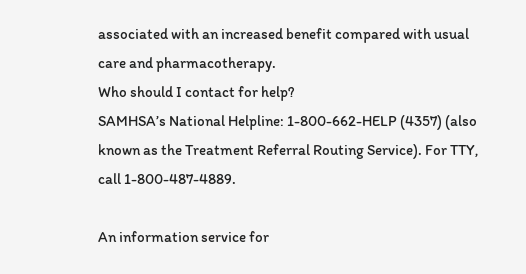associated with an increased benefit compared with usual care and pharmacotherapy.
Who should I contact for help?
SAMHSA’s National Helpline: 1-800-662-HELP (4357) (also known as the Treatment Referral Routing Service). For TTY, call 1-800-487-4889.

An information service for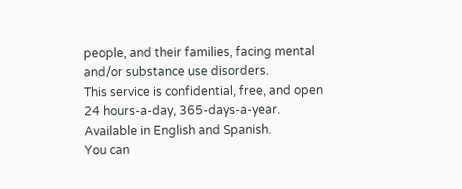people, and their families, facing mental and/or substance use disorders.
This service is confidential, free, and open 24 hours-a-day, 365-days-a-year. Available in English and Spanish.
You can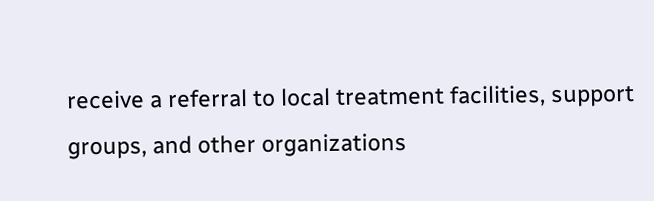receive a referral to local treatment facilities, support groups, and other organizations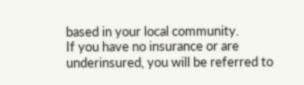based in your local community.
If you have no insurance or are underinsured, you will be referred to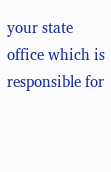your state office which is responsible for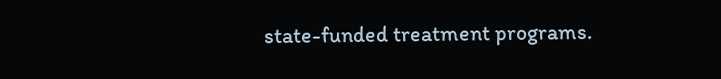state-funded treatment programs.